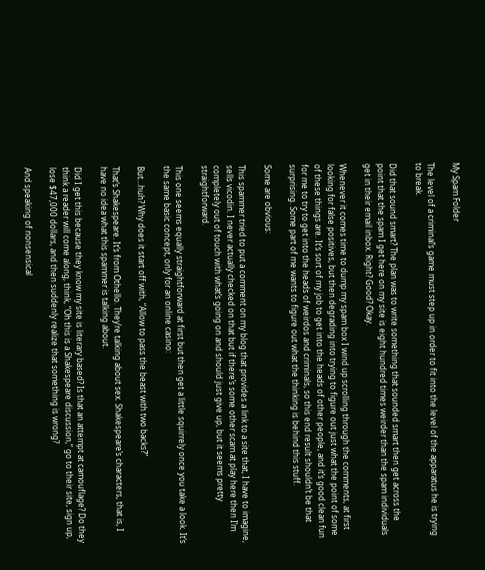My Spam Folder

The level of a criminal’s game must step up in order to fit into the level of the apparatus he is trying to break.

Did that sound smart? The plan was to write something that sounded smart then get across the point that the spam I get here on my site is eight hundred times weirder than the spam individuals get in their email inbox. Right? Good? Okay.

Whenever it comes time to dump my spam box I wind up scrolling through the comments, at first looking for false positives, but then degrading into trying to figure out just what the point of some of these things are. It’s sort of my job to get into the heads of other people, and it’s good clean fun for me to try to get into the heads of weirdos and criminals, so this end result shouldn’t be that surprising. Some part of me wants to figure out what the thinking is behind this stuff.

Some are obvious:

This spammer tried to put a comment on my blog that provides a link to a site that, I have to imagine, sells vicodin. I never actually checked on that but if there’s some other scam at play here then I’m completely out of touch with what’s going on and should just give up, but it seems pretty straightforward.

This one seems equally straightforward at first but then get a little squirrely once you take a look. It’s the same basic concept, only for an online casino:

But…huh? Why does it start off with, “Allow to pass the beast with two backs?”

That’s Shakespeare. It’s from Othello. They’re talking about sex. Shakespeare’s characters, that is, I have no idea what this spammer is talking about.

Did I get this because they know my site is literary based? Is that an attempt at camouflage? Do they think a reader will come along, think, “Oh this is a Shakespeare discussion,” go to their site, sign up, lose $47,000 dollars, and then suddenly realize that something is wrong?

And speaking of nonsensical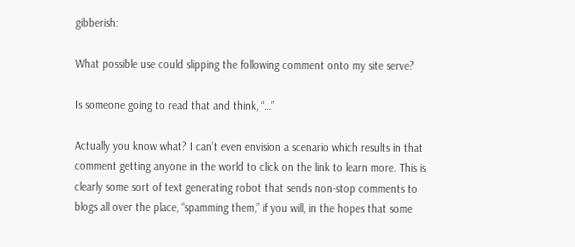gibberish:

What possible use could slipping the following comment onto my site serve?

Is someone going to read that and think, “…”

Actually you know what? I can’t even envision a scenario which results in that comment getting anyone in the world to click on the link to learn more. This is clearly some sort of text generating robot that sends non-stop comments to blogs all over the place, “spamming them,” if you will, in the hopes that some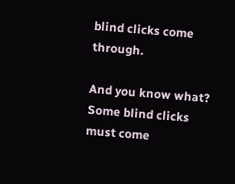blind clicks come through.

And you know what? Some blind clicks must come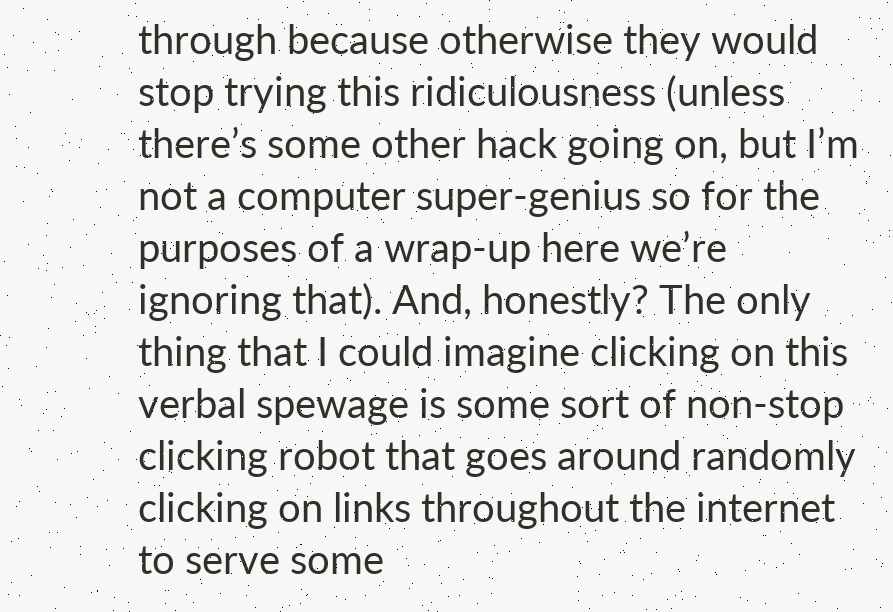through because otherwise they would stop trying this ridiculousness (unless there’s some other hack going on, but I’m not a computer super-genius so for the purposes of a wrap-up here we’re ignoring that). And, honestly? The only thing that I could imagine clicking on this verbal spewage is some sort of non-stop clicking robot that goes around randomly clicking on links throughout the internet to serve some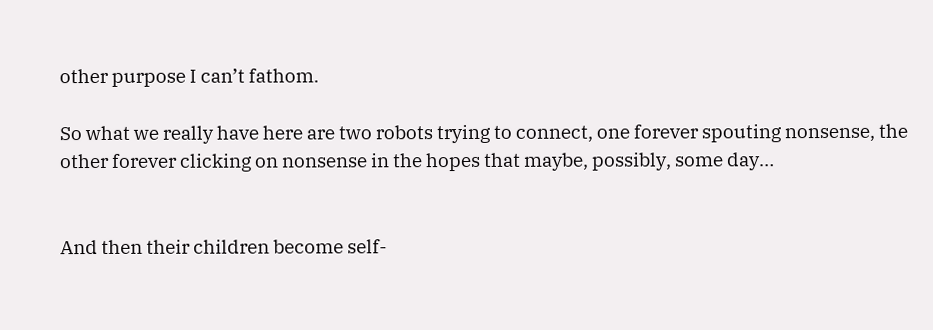other purpose I can’t fathom.

So what we really have here are two robots trying to connect, one forever spouting nonsense, the other forever clicking on nonsense in the hopes that maybe, possibly, some day…


And then their children become self-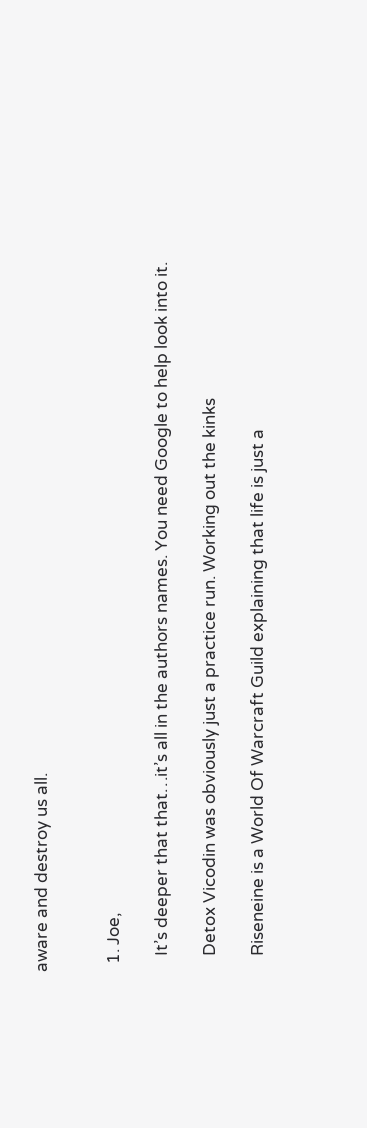aware and destroy us all.


  1. Joe,

    It’s deeper that that…it’s all in the authors names. You need Google to help look into it.

    Detox Vicodin was obviously just a practice run. Working out the kinks

    Riseneine is a World Of Warcraft Guild explaining that life is just a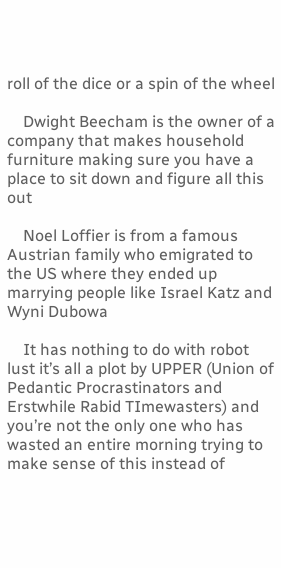roll of the dice or a spin of the wheel

    Dwight Beecham is the owner of a company that makes household furniture making sure you have a place to sit down and figure all this out

    Noel Loffier is from a famous Austrian family who emigrated to the US where they ended up marrying people like Israel Katz and Wyni Dubowa

    It has nothing to do with robot lust it’s all a plot by UPPER (Union of Pedantic Procrastinators and Erstwhile Rabid TImewasters) and you’re not the only one who has wasted an entire morning trying to make sense of this instead of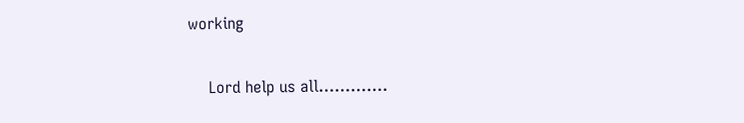working

    Lord help us all………….